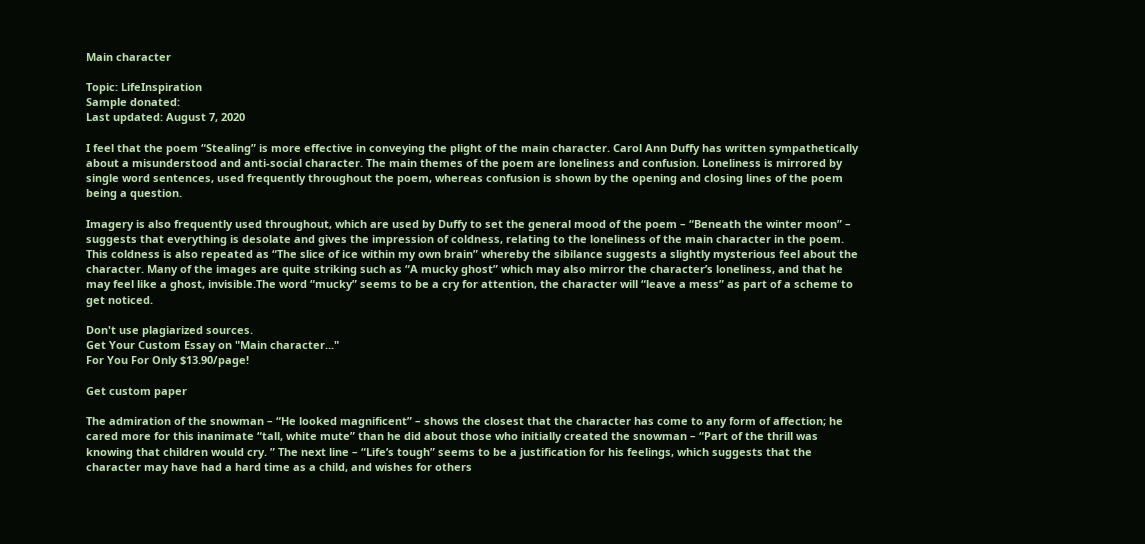Main character

Topic: LifeInspiration
Sample donated:
Last updated: August 7, 2020

I feel that the poem “Stealing” is more effective in conveying the plight of the main character. Carol Ann Duffy has written sympathetically about a misunderstood and anti-social character. The main themes of the poem are loneliness and confusion. Loneliness is mirrored by single word sentences, used frequently throughout the poem, whereas confusion is shown by the opening and closing lines of the poem being a question.

Imagery is also frequently used throughout, which are used by Duffy to set the general mood of the poem – “Beneath the winter moon” – suggests that everything is desolate and gives the impression of coldness, relating to the loneliness of the main character in the poem. This coldness is also repeated as “The slice of ice within my own brain” whereby the sibilance suggests a slightly mysterious feel about the character. Many of the images are quite striking such as “A mucky ghost” which may also mirror the character’s loneliness, and that he may feel like a ghost, invisible.The word “mucky” seems to be a cry for attention, the character will “leave a mess” as part of a scheme to get noticed.

Don't use plagiarized sources.
Get Your Custom Essay on "Main character..."
For You For Only $13.90/page!

Get custom paper

The admiration of the snowman – “He looked magnificent” – shows the closest that the character has come to any form of affection; he cared more for this inanimate “tall, white mute” than he did about those who initially created the snowman – “Part of the thrill was knowing that children would cry. ” The next line – “Life’s tough” seems to be a justification for his feelings, which suggests that the character may have had a hard time as a child, and wishes for others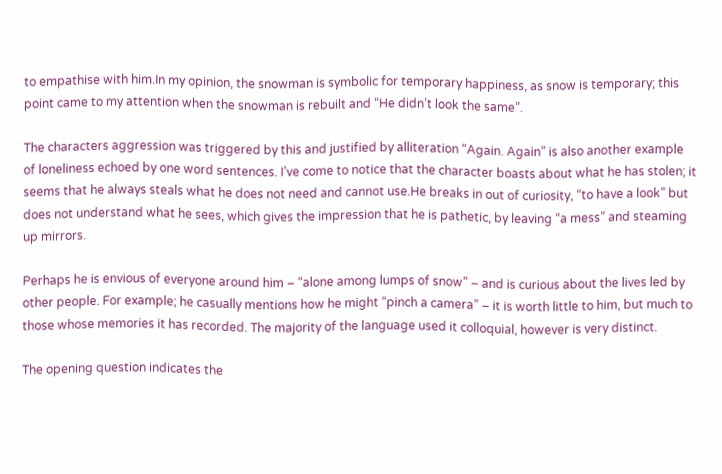to empathise with him.In my opinion, the snowman is symbolic for temporary happiness, as snow is temporary; this point came to my attention when the snowman is rebuilt and “He didn’t look the same”.

The characters aggression was triggered by this and justified by alliteration “Again. Again” is also another example of loneliness echoed by one word sentences. I’ve come to notice that the character boasts about what he has stolen; it seems that he always steals what he does not need and cannot use.He breaks in out of curiosity, “to have a look” but does not understand what he sees, which gives the impression that he is pathetic, by leaving “a mess” and steaming up mirrors.

Perhaps he is envious of everyone around him – “alone among lumps of snow” – and is curious about the lives led by other people. For example; he casually mentions how he might “pinch a camera” – it is worth little to him, but much to those whose memories it has recorded. The majority of the language used it colloquial, however is very distinct.

The opening question indicates the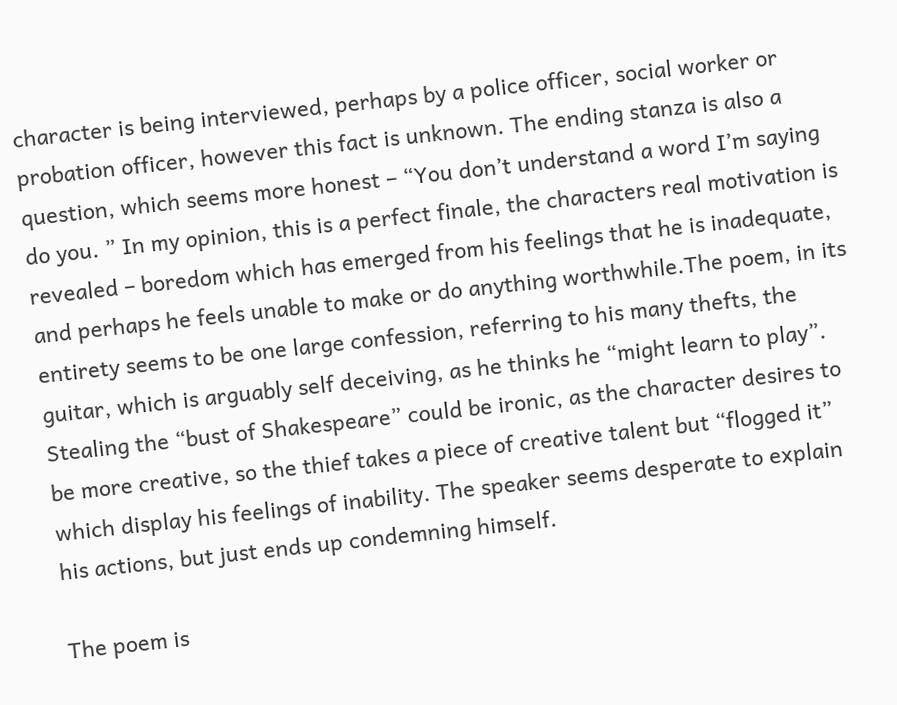character is being interviewed, perhaps by a police officer, social worker or probation officer, however this fact is unknown. The ending stanza is also a question, which seems more honest – “You don’t understand a word I’m saying do you. ” In my opinion, this is a perfect finale, the characters real motivation is revealed – boredom which has emerged from his feelings that he is inadequate, and perhaps he feels unable to make or do anything worthwhile.The poem, in its entirety seems to be one large confession, referring to his many thefts, the guitar, which is arguably self deceiving, as he thinks he “might learn to play”. Stealing the “bust of Shakespeare” could be ironic, as the character desires to be more creative, so the thief takes a piece of creative talent but “flogged it” which display his feelings of inability. The speaker seems desperate to explain his actions, but just ends up condemning himself.

The poem is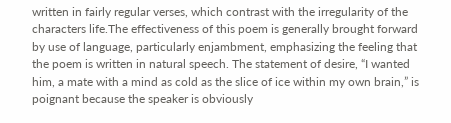written in fairly regular verses, which contrast with the irregularity of the characters life.The effectiveness of this poem is generally brought forward by use of language, particularly enjambment, emphasizing the feeling that the poem is written in natural speech. The statement of desire, “I wanted him, a mate with a mind as cold as the slice of ice within my own brain,” is poignant because the speaker is obviously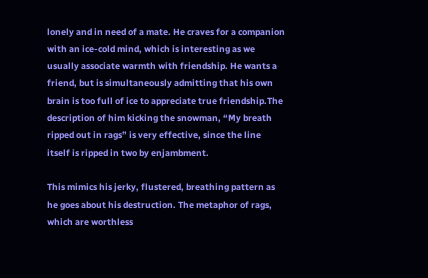lonely and in need of a mate. He craves for a companion with an ice-cold mind, which is interesting as we usually associate warmth with friendship. He wants a friend, but is simultaneously admitting that his own brain is too full of ice to appreciate true friendship.The description of him kicking the snowman, “My breath ripped out in rags” is very effective, since the line itself is ripped in two by enjambment.

This mimics his jerky, flustered, breathing pattern as he goes about his destruction. The metaphor of rags, which are worthless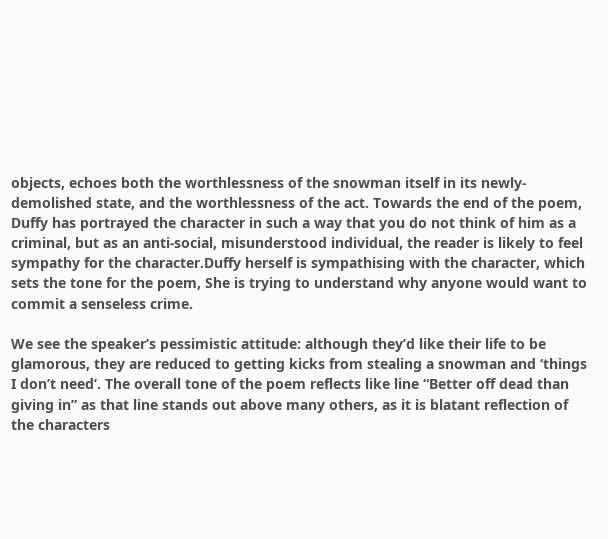objects, echoes both the worthlessness of the snowman itself in its newly-demolished state, and the worthlessness of the act. Towards the end of the poem, Duffy has portrayed the character in such a way that you do not think of him as a criminal, but as an anti-social, misunderstood individual, the reader is likely to feel sympathy for the character.Duffy herself is sympathising with the character, which sets the tone for the poem, She is trying to understand why anyone would want to commit a senseless crime.

We see the speaker’s pessimistic attitude: although they’d like their life to be glamorous, they are reduced to getting kicks from stealing a snowman and ‘things I don’t need’. The overall tone of the poem reflects like line “Better off dead than giving in” as that line stands out above many others, as it is blatant reflection of the characters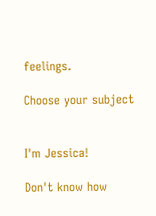feelings.

Choose your subject


I'm Jessica!

Don't know how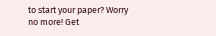to start your paper? Worry no more! Get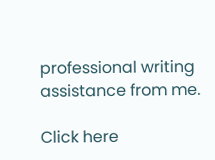professional writing assistance from me.

Click here